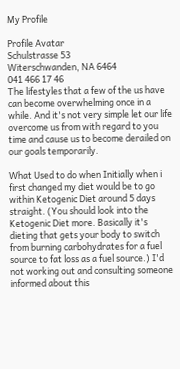My Profile

Profile Avatar
Schulstrasse 53
Witerschwanden, NA 6464
041 466 17 46
The lifestyles that a few of the us have can become overwhelming once in a while. And it's not very simple let our life overcome us from with regard to you time and cause us to become derailed on our goals temporarily.

What Used to do when Initially when i first changed my diet would be to go within Ketogenic Diet around 5 days straight. (You should look into the Ketogenic Diet more. Basically it's dieting that gets your body to switch from burning carbohydrates for a fuel source to fat loss as a fuel source.) I'd not working out and consulting someone informed about this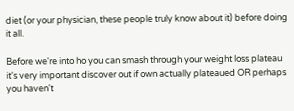diet (or your physician, these people truly know about it) before doing it all.

Before we're into ho you can smash through your weight loss plateau it's very important discover out if own actually plateaued OR perhaps you haven't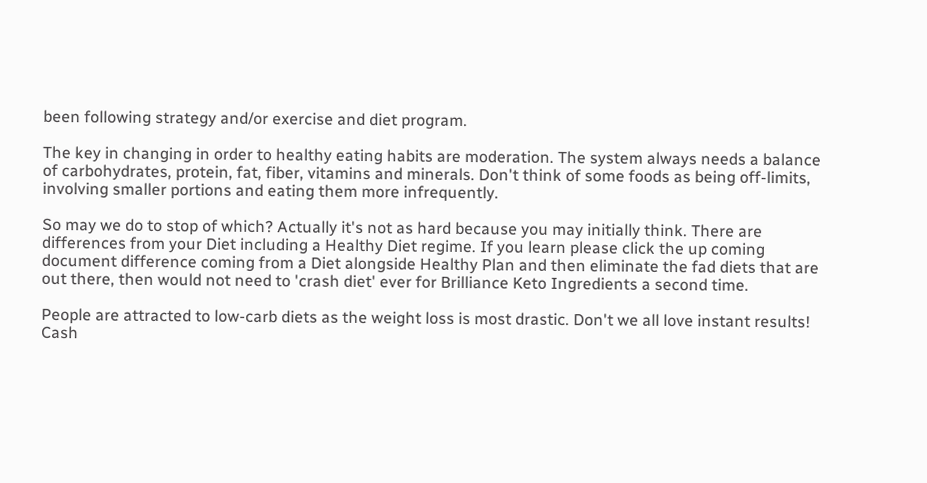been following strategy and/or exercise and diet program.

The key in changing in order to healthy eating habits are moderation. The system always needs a balance of carbohydrates, protein, fat, fiber, vitamins and minerals. Don't think of some foods as being off-limits, involving smaller portions and eating them more infrequently.

So may we do to stop of which? Actually it's not as hard because you may initially think. There are differences from your Diet including a Healthy Diet regime. If you learn please click the up coming document difference coming from a Diet alongside Healthy Plan and then eliminate the fad diets that are out there, then would not need to 'crash diet' ever for Brilliance Keto Ingredients a second time.

People are attracted to low-carb diets as the weight loss is most drastic. Don't we all love instant results! Cash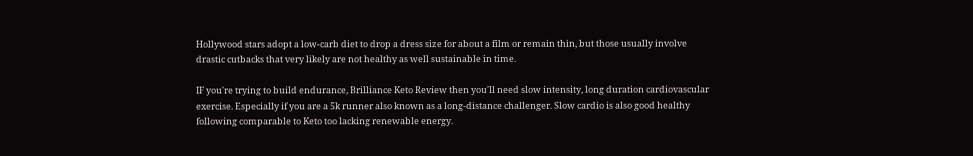Hollywood stars adopt a low-carb diet to drop a dress size for about a film or remain thin, but those usually involve drastic cutbacks that very likely are not healthy as well sustainable in time.

IF you're trying to build endurance, Brilliance Keto Review then you'll need slow intensity, long duration cardiovascular exercise. Especially if you are a 5k runner also known as a long-distance challenger. Slow cardio is also good healthy following comparable to Keto too lacking renewable energy.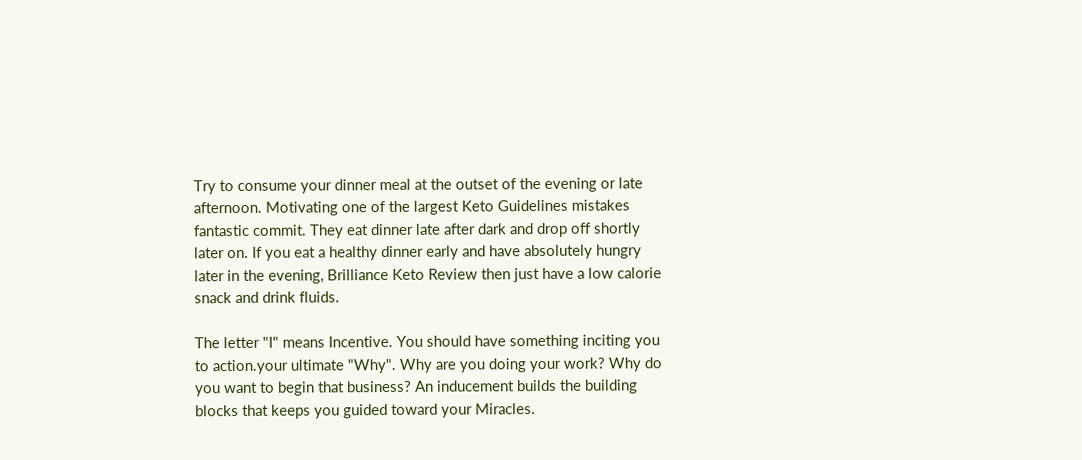Try to consume your dinner meal at the outset of the evening or late afternoon. Motivating one of the largest Keto Guidelines mistakes fantastic commit. They eat dinner late after dark and drop off shortly later on. If you eat a healthy dinner early and have absolutely hungry later in the evening, Brilliance Keto Review then just have a low calorie snack and drink fluids.

The letter "I" means Incentive. You should have something inciting you to action.your ultimate "Why". Why are you doing your work? Why do you want to begin that business? An inducement builds the building blocks that keeps you guided toward your Miracles.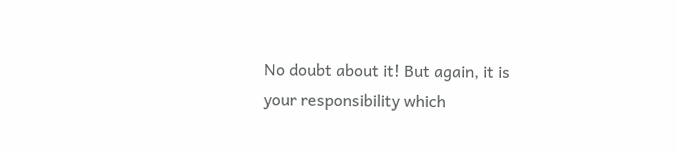No doubt about it! But again, it is your responsibility which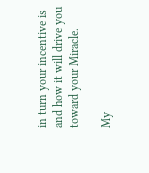in turn your incentive is and how it will drive you toward your Miracle.

My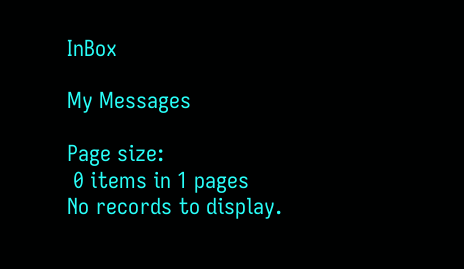InBox

My Messages

Page size:
 0 items in 1 pages
No records to display.